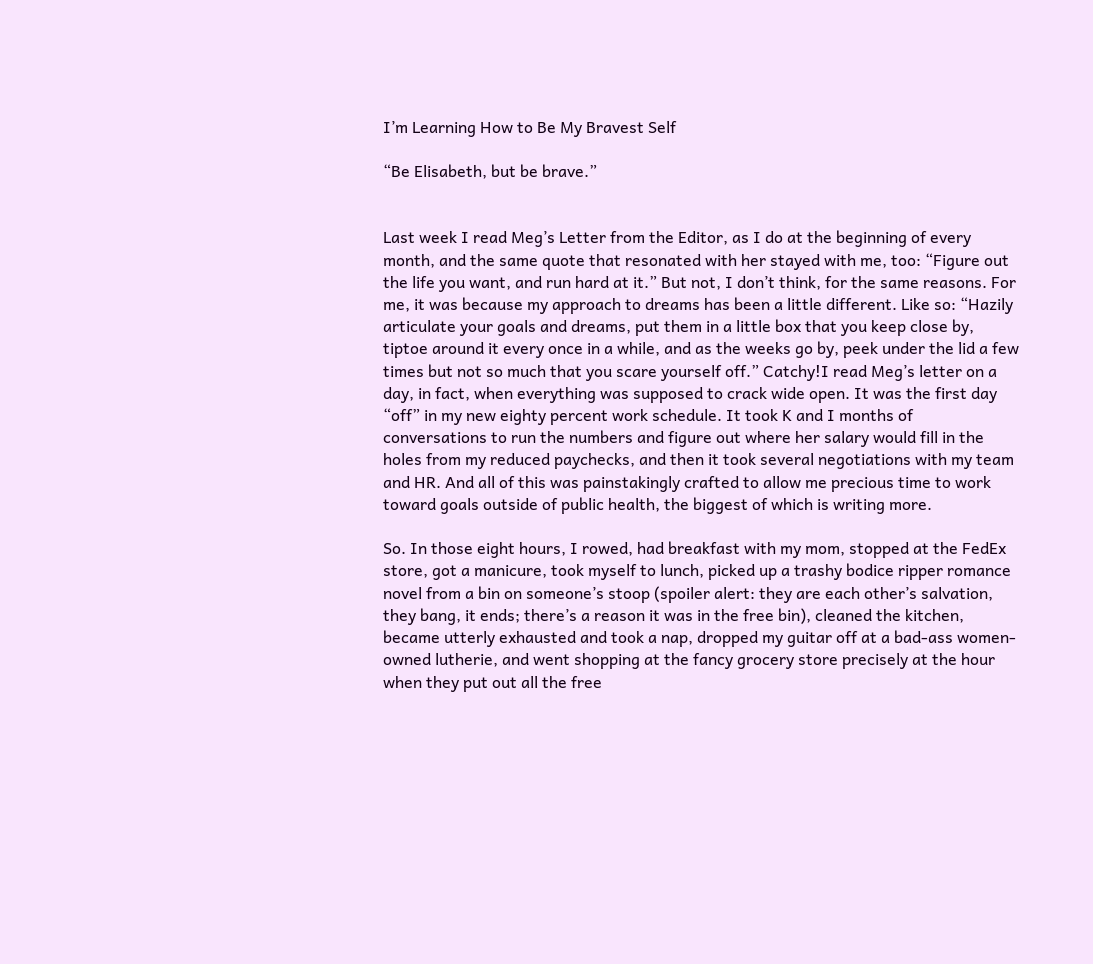I’m Learning How to Be My Bravest Self

“Be Elisabeth, but be brave.”


Last week I read Meg’s Letter from the Editor, as I do at the beginning of every month, and the same quote that resonated with her stayed with me, too: “Figure out the life you want, and run hard at it.” But not, I don’t think, for the same reasons. For me, it was because my approach to dreams has been a little different. Like so: “Hazily articulate your goals and dreams, put them in a little box that you keep close by, tiptoe around it every once in a while, and as the weeks go by, peek under the lid a few times but not so much that you scare yourself off.” Catchy!I read Meg’s letter on a day, in fact, when everything was supposed to crack wide open. It was the first day “off” in my new eighty percent work schedule. It took K and I months of conversations to run the numbers and figure out where her salary would fill in the holes from my reduced paychecks, and then it took several negotiations with my team and HR. And all of this was painstakingly crafted to allow me precious time to work toward goals outside of public health, the biggest of which is writing more.

So. In those eight hours, I rowed, had breakfast with my mom, stopped at the FedEx store, got a manicure, took myself to lunch, picked up a trashy bodice ripper romance novel from a bin on someone’s stoop (spoiler alert: they are each other’s salvation, they bang, it ends; there’s a reason it was in the free bin), cleaned the kitchen, became utterly exhausted and took a nap, dropped my guitar off at a bad-ass women-owned lutherie, and went shopping at the fancy grocery store precisely at the hour when they put out all the free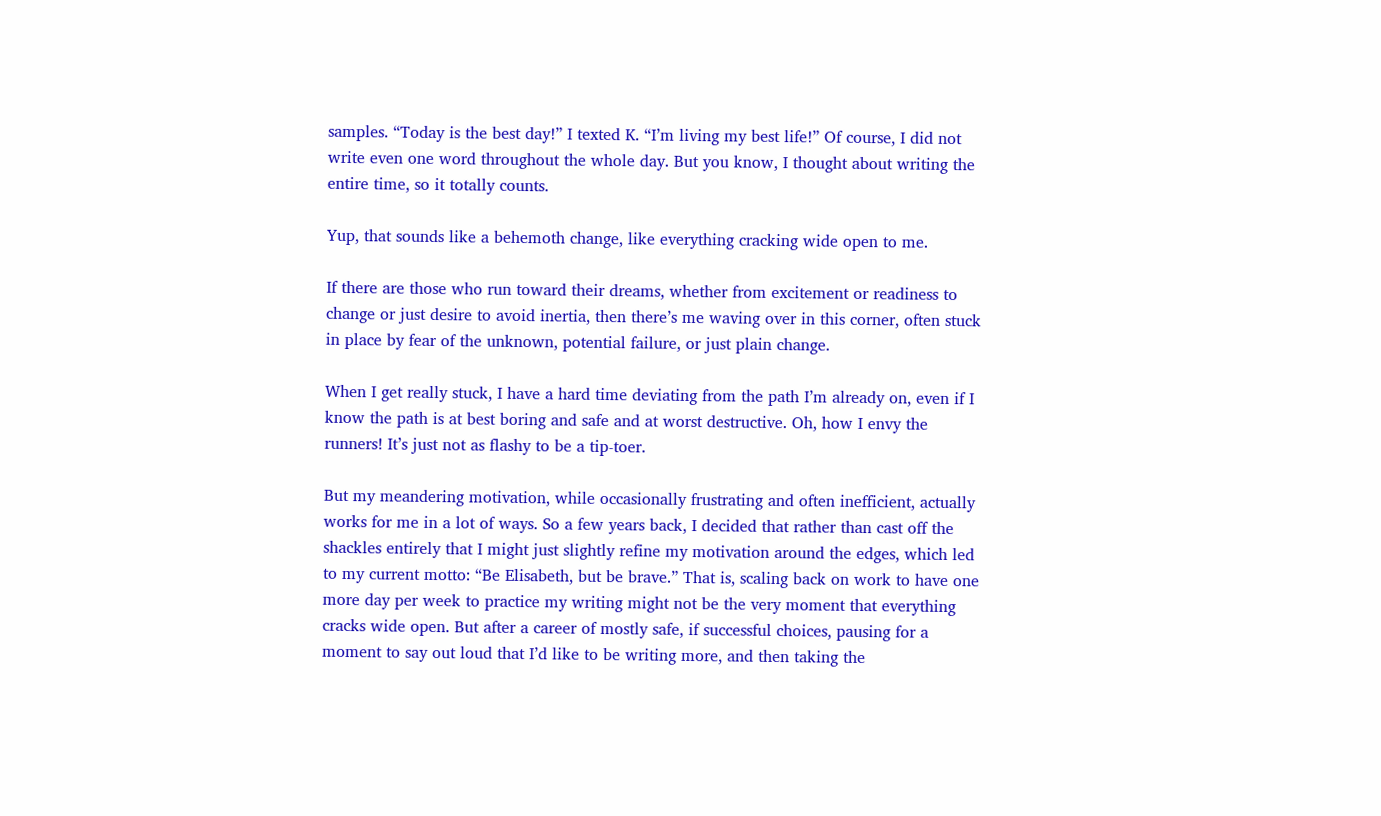samples. “Today is the best day!” I texted K. “I’m living my best life!” Of course, I did not write even one word throughout the whole day. But you know, I thought about writing the entire time, so it totally counts.

Yup, that sounds like a behemoth change, like everything cracking wide open to me.

If there are those who run toward their dreams, whether from excitement or readiness to change or just desire to avoid inertia, then there’s me waving over in this corner, often stuck in place by fear of the unknown, potential failure, or just plain change.

When I get really stuck, I have a hard time deviating from the path I’m already on, even if I know the path is at best boring and safe and at worst destructive. Oh, how I envy the runners! It’s just not as flashy to be a tip-toer.

But my meandering motivation, while occasionally frustrating and often inefficient, actually works for me in a lot of ways. So a few years back, I decided that rather than cast off the shackles entirely that I might just slightly refine my motivation around the edges, which led to my current motto: “Be Elisabeth, but be brave.” That is, scaling back on work to have one more day per week to practice my writing might not be the very moment that everything cracks wide open. But after a career of mostly safe, if successful choices, pausing for a moment to say out loud that I’d like to be writing more, and then taking the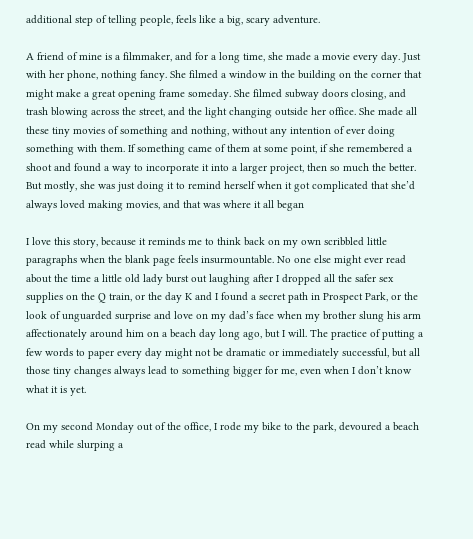additional step of telling people, feels like a big, scary adventure.

A friend of mine is a filmmaker, and for a long time, she made a movie every day. Just with her phone, nothing fancy. She filmed a window in the building on the corner that might make a great opening frame someday. She filmed subway doors closing, and trash blowing across the street, and the light changing outside her office. She made all these tiny movies of something and nothing, without any intention of ever doing something with them. If something came of them at some point, if she remembered a shoot and found a way to incorporate it into a larger project, then so much the better. But mostly, she was just doing it to remind herself when it got complicated that she’d always loved making movies, and that was where it all began

I love this story, because it reminds me to think back on my own scribbled little paragraphs when the blank page feels insurmountable. No one else might ever read about the time a little old lady burst out laughing after I dropped all the safer sex supplies on the Q train, or the day K and I found a secret path in Prospect Park, or the look of unguarded surprise and love on my dad’s face when my brother slung his arm affectionately around him on a beach day long ago, but I will. The practice of putting a few words to paper every day might not be dramatic or immediately successful, but all those tiny changes always lead to something bigger for me, even when I don’t know what it is yet.

On my second Monday out of the office, I rode my bike to the park, devoured a beach read while slurping a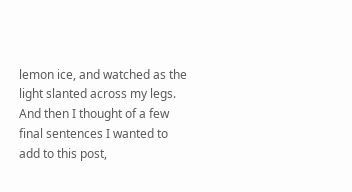lemon ice, and watched as the light slanted across my legs. And then I thought of a few final sentences I wanted to add to this post,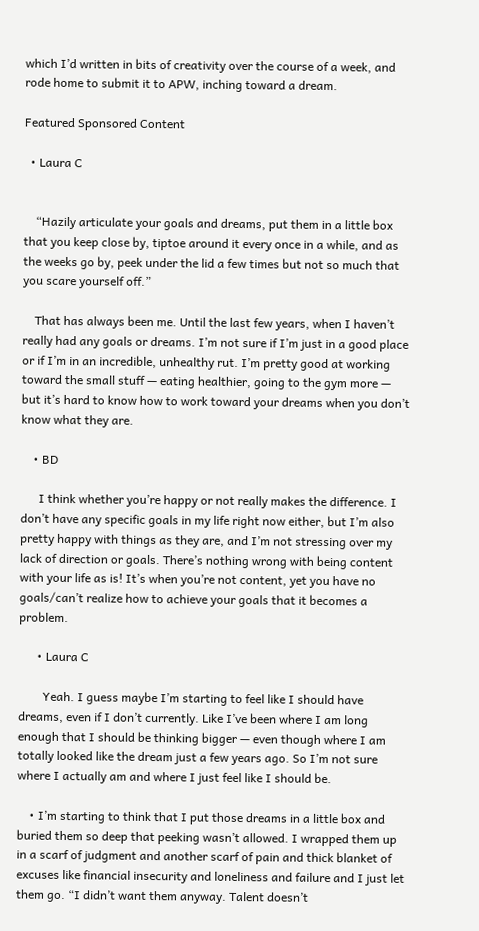which I’d written in bits of creativity over the course of a week, and rode home to submit it to APW, inching toward a dream.

Featured Sponsored Content

  • Laura C


    “Hazily articulate your goals and dreams, put them in a little box that you keep close by, tiptoe around it every once in a while, and as the weeks go by, peek under the lid a few times but not so much that you scare yourself off.”

    That has always been me. Until the last few years, when I haven’t really had any goals or dreams. I’m not sure if I’m just in a good place or if I’m in an incredible, unhealthy rut. I’m pretty good at working toward the small stuff — eating healthier, going to the gym more — but it’s hard to know how to work toward your dreams when you don’t know what they are.

    • BD

      I think whether you’re happy or not really makes the difference. I don’t have any specific goals in my life right now either, but I’m also pretty happy with things as they are, and I’m not stressing over my lack of direction or goals. There’s nothing wrong with being content with your life as is! It’s when you’re not content, yet you have no goals/can’t realize how to achieve your goals that it becomes a problem.

      • Laura C

        Yeah. I guess maybe I’m starting to feel like I should have dreams, even if I don’t currently. Like I’ve been where I am long enough that I should be thinking bigger — even though where I am totally looked like the dream just a few years ago. So I’m not sure where I actually am and where I just feel like I should be.

    • I’m starting to think that I put those dreams in a little box and buried them so deep that peeking wasn’t allowed. I wrapped them up in a scarf of judgment and another scarf of pain and thick blanket of excuses like financial insecurity and loneliness and failure and I just let them go. “I didn’t want them anyway. Talent doesn’t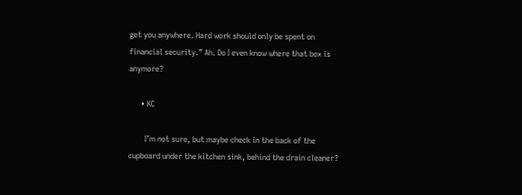get you anywhere. Hard work should only be spent on financial security.” Ah. Do I even know where that box is anymore?

      • KC

        I’m not sure, but maybe check in the back of the cupboard under the kitchen sink, behind the drain cleaner?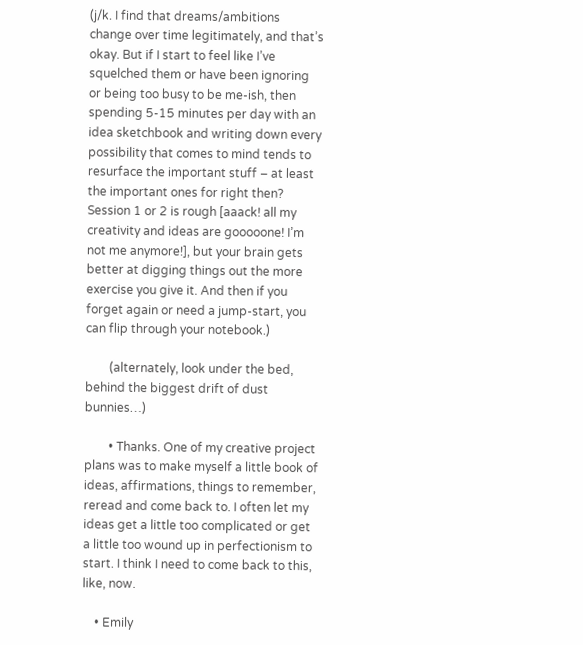(j/k. I find that dreams/ambitions change over time legitimately, and that’s okay. But if I start to feel like I’ve squelched them or have been ignoring or being too busy to be me-ish, then spending 5-15 minutes per day with an idea sketchbook and writing down every possibility that comes to mind tends to resurface the important stuff – at least the important ones for right then? Session 1 or 2 is rough [aaack! all my creativity and ideas are gooooone! I’m not me anymore!], but your brain gets better at digging things out the more exercise you give it. And then if you forget again or need a jump-start, you can flip through your notebook.)

        (alternately, look under the bed, behind the biggest drift of dust bunnies…)

        • Thanks. One of my creative project plans was to make myself a little book of ideas, affirmations, things to remember, reread and come back to. I often let my ideas get a little too complicated or get a little too wound up in perfectionism to start. I think I need to come back to this, like, now.

    • Emily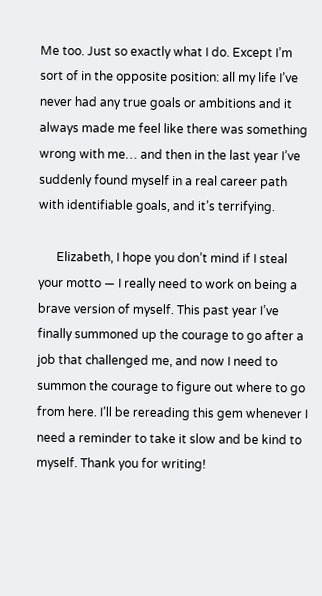Me too. Just so exactly what I do. Except I’m sort of in the opposite position: all my life I’ve never had any true goals or ambitions and it always made me feel like there was something wrong with me… and then in the last year I’ve suddenly found myself in a real career path with identifiable goals, and it’s terrifying.

      Elizabeth, I hope you don’t mind if I steal your motto — I really need to work on being a brave version of myself. This past year I’ve finally summoned up the courage to go after a job that challenged me, and now I need to summon the courage to figure out where to go from here. I’ll be rereading this gem whenever I need a reminder to take it slow and be kind to myself. Thank you for writing!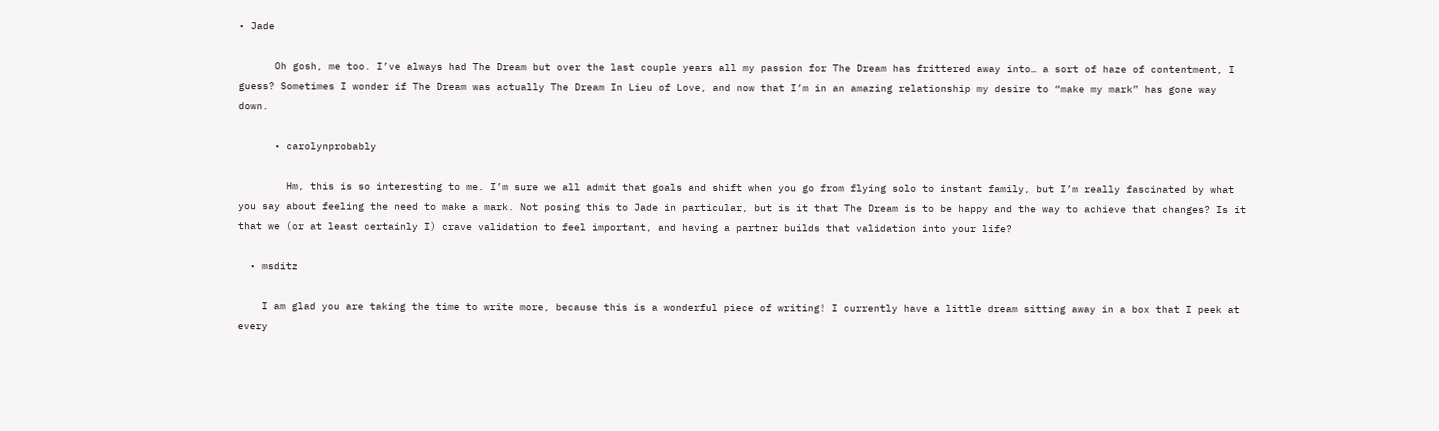• Jade

      Oh gosh, me too. I’ve always had The Dream but over the last couple years all my passion for The Dream has frittered away into… a sort of haze of contentment, I guess? Sometimes I wonder if The Dream was actually The Dream In Lieu of Love, and now that I’m in an amazing relationship my desire to “make my mark” has gone way down.

      • carolynprobably

        Hm, this is so interesting to me. I’m sure we all admit that goals and shift when you go from flying solo to instant family, but I’m really fascinated by what you say about feeling the need to make a mark. Not posing this to Jade in particular, but is it that The Dream is to be happy and the way to achieve that changes? Is it that we (or at least certainly I) crave validation to feel important, and having a partner builds that validation into your life?

  • msditz

    I am glad you are taking the time to write more, because this is a wonderful piece of writing! I currently have a little dream sitting away in a box that I peek at every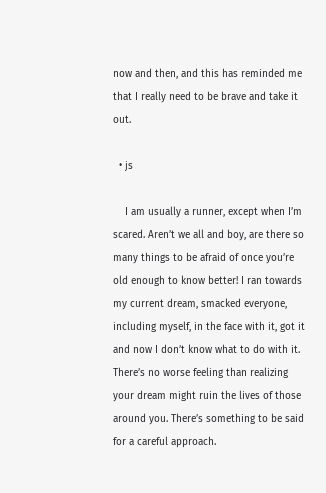now and then, and this has reminded me that I really need to be brave and take it out.

  • js

    I am usually a runner, except when I’m scared. Aren’t we all and boy, are there so many things to be afraid of once you’re old enough to know better! I ran towards my current dream, smacked everyone, including myself, in the face with it, got it and now I don’t know what to do with it. There’s no worse feeling than realizing your dream might ruin the lives of those around you. There’s something to be said for a careful approach.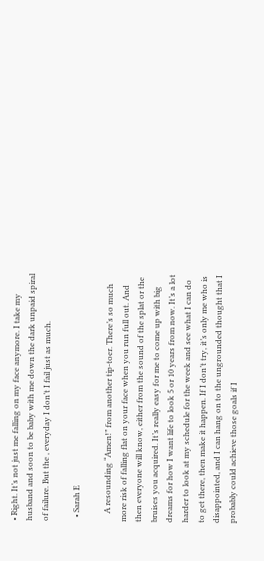• Right. It’s not just me falling on my face anymore. I take my husband and soon to be baby with me down the dark unpaid spiral of failure. But the , everyday I don’t I fail just as much.

  • Sarah E

    A resounding “Amen!” from another tip-toer. There’s so much more risk of falling flat on your face when you run full out. And then everyone will know, either from the sound of the splat or the bruises you acquired. It’s really easy for me to come up with big dreams for how I want life to look 5 or 10 years from now. It’s a lot harder to look at my schedule for the week and see what I can do to get there, then make it happen. If I don’t try, it’s only me who is disappointed, and I can hang on to the ungrounded thought that I probably could achieve those goals if I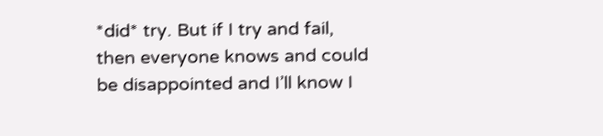*did* try. But if I try and fail, then everyone knows and could be disappointed and I’ll know I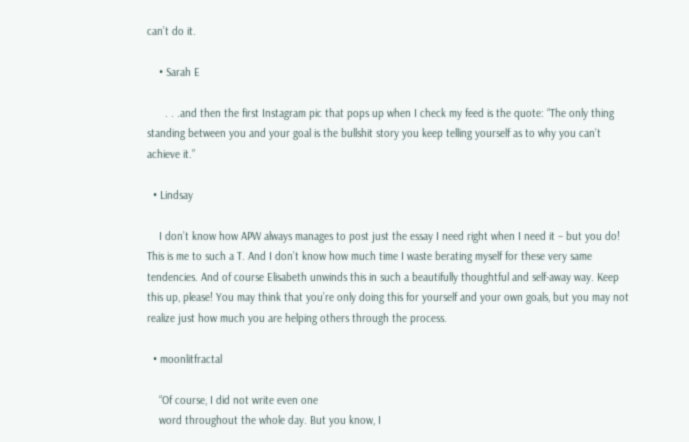can’t do it.

    • Sarah E

      . . .and then the first Instagram pic that pops up when I check my feed is the quote: “The only thing standing between you and your goal is the bullshit story you keep telling yourself as to why you can’t achieve it.”

  • Lindsay

    I don’t know how APW always manages to post just the essay I need right when I need it – but you do! This is me to such a T. And I don’t know how much time I waste berating myself for these very same tendencies. And of course Elisabeth unwinds this in such a beautifully thoughtful and self-away way. Keep this up, please! You may think that you’re only doing this for yourself and your own goals, but you may not realize just how much you are helping others through the process.

  • moonlitfractal

    “Of course, I did not write even one
    word throughout the whole day. But you know, I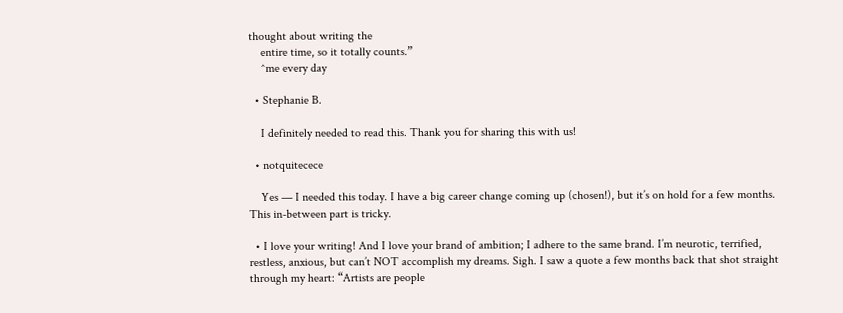thought about writing the
    entire time, so it totally counts.”
    ^me every day

  • Stephanie B.

    I definitely needed to read this. Thank you for sharing this with us!

  • notquitecece

    Yes — I needed this today. I have a big career change coming up (chosen!), but it’s on hold for a few months. This in-between part is tricky.

  • I love your writing! And I love your brand of ambition; I adhere to the same brand. I’m neurotic, terrified, restless, anxious, but can’t NOT accomplish my dreams. Sigh. I saw a quote a few months back that shot straight through my heart: “Artists are people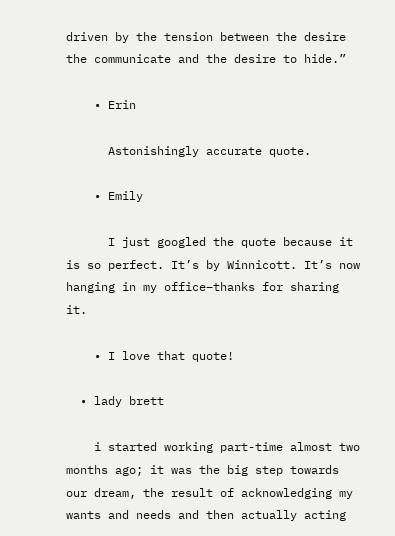driven by the tension between the desire the communicate and the desire to hide.”

    • Erin

      Astonishingly accurate quote.

    • Emily

      I just googled the quote because it is so perfect. It’s by Winnicott. It’s now hanging in my office–thanks for sharing it.

    • I love that quote!

  • lady brett

    i started working part-time almost two months ago; it was the big step towards our dream, the result of acknowledging my wants and needs and then actually acting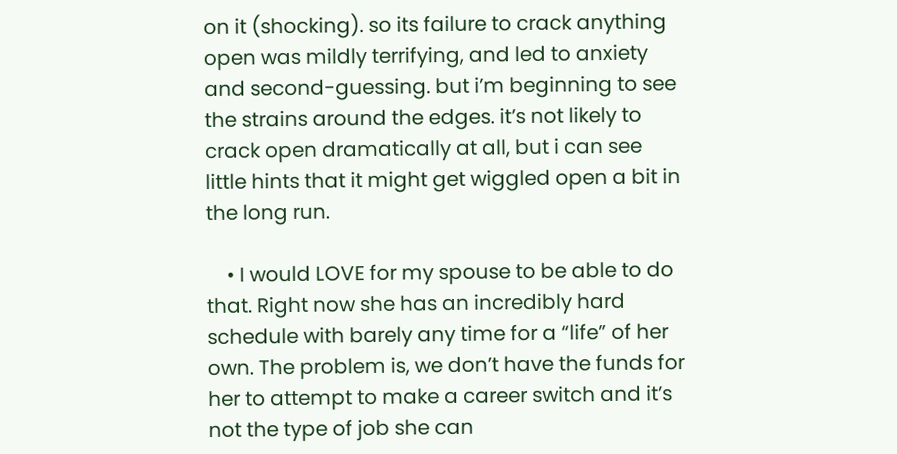on it (shocking). so its failure to crack anything open was mildly terrifying, and led to anxiety and second-guessing. but i’m beginning to see the strains around the edges. it’s not likely to crack open dramatically at all, but i can see little hints that it might get wiggled open a bit in the long run.

    • I would LOVE for my spouse to be able to do that. Right now she has an incredibly hard schedule with barely any time for a “life” of her own. The problem is, we don’t have the funds for her to attempt to make a career switch and it’s not the type of job she can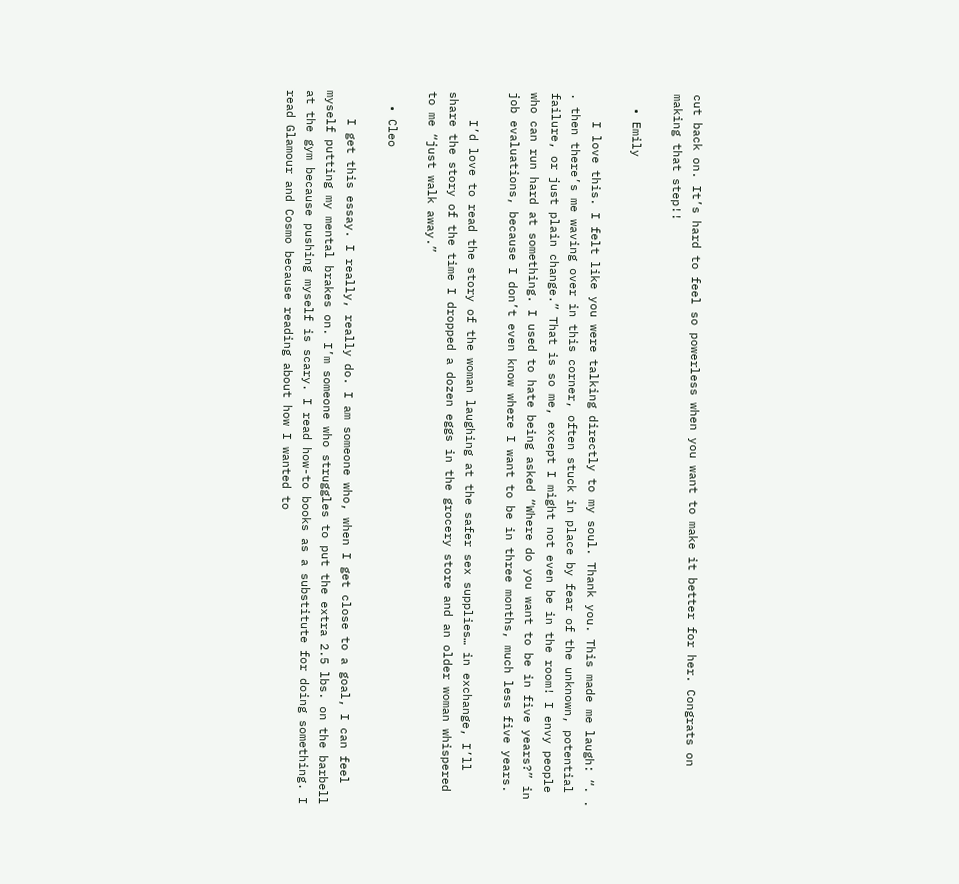cut back on. It’s hard to feel so powerless when you want to make it better for her. Congrats on making that step!!

  • Emily

    I love this. I felt like you were talking directly to my soul. Thank you. This made me laugh: “. . . then there’s me waving over in this corner, often stuck in place by fear of the unknown, potential failure, or just plain change.” That is so me, except I might not even be in the room! I envy people who can run hard at something. I used to hate being asked “Where do you want to be in five years?” in job evaluations, because I don’t even know where I want to be in three months, much less five years.

    I’d love to read the story of the woman laughing at the safer sex supplies… in exchange, I’ll share the story of the time I dropped a dozen eggs in the grocery store and an older woman whispered to me “just walk away.”

  • Cleo

    I get this essay. I really, really do. I am someone who, when I get close to a goal, I can feel myself putting my mental brakes on. I’m someone who struggles to put the extra 2.5 lbs. on the barbell at the gym because pushing myself is scary. I read how-to books as a substitute for doing something. I read Glamour and Cosmo because reading about how I wanted to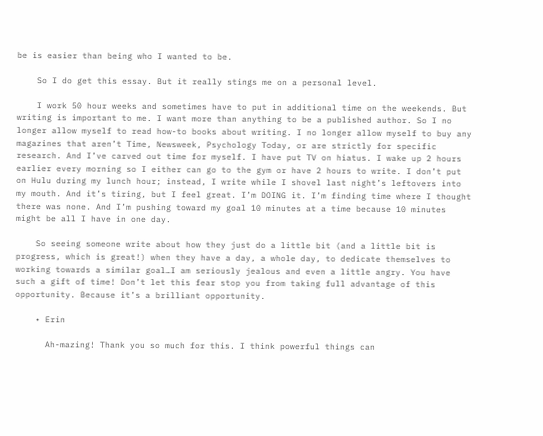be is easier than being who I wanted to be.

    So I do get this essay. But it really stings me on a personal level.

    I work 50 hour weeks and sometimes have to put in additional time on the weekends. But writing is important to me. I want more than anything to be a published author. So I no longer allow myself to read how-to books about writing. I no longer allow myself to buy any magazines that aren’t Time, Newsweek, Psychology Today, or are strictly for specific research. And I’ve carved out time for myself. I have put TV on hiatus. I wake up 2 hours earlier every morning so I either can go to the gym or have 2 hours to write. I don’t put on Hulu during my lunch hour; instead, I write while I shovel last night’s leftovers into my mouth. And it’s tiring, but I feel great. I’m DOING it. I’m finding time where I thought there was none. And I’m pushing toward my goal 10 minutes at a time because 10 minutes might be all I have in one day.

    So seeing someone write about how they just do a little bit (and a little bit is progress, which is great!) when they have a day, a whole day, to dedicate themselves to working towards a similar goal…I am seriously jealous and even a little angry. You have such a gift of time! Don’t let this fear stop you from taking full advantage of this opportunity. Because it’s a brilliant opportunity.

    • Erin

      Ah-mazing! Thank you so much for this. I think powerful things can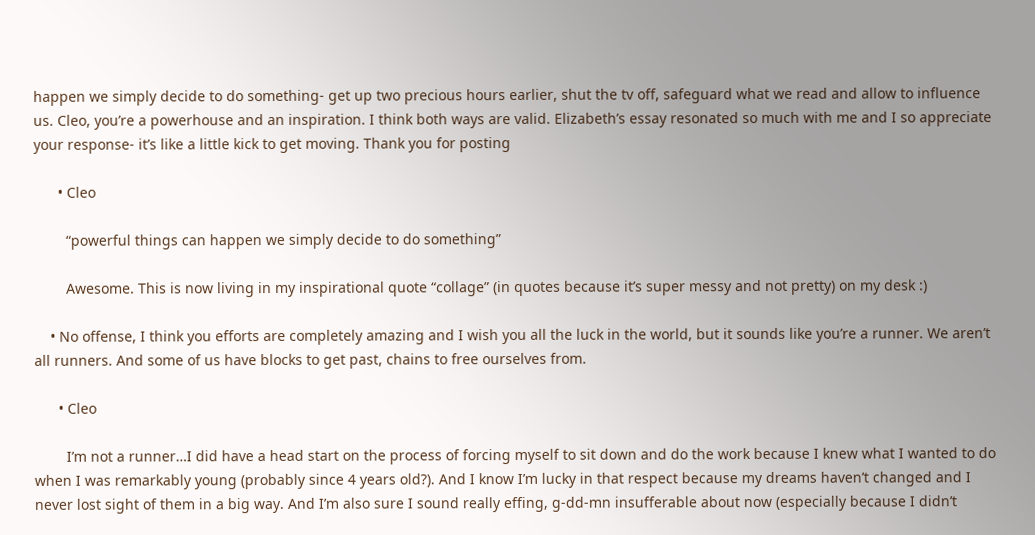happen we simply decide to do something- get up two precious hours earlier, shut the tv off, safeguard what we read and allow to influence us. Cleo, you’re a powerhouse and an inspiration. I think both ways are valid. Elizabeth’s essay resonated so much with me and I so appreciate your response- it’s like a little kick to get moving. Thank you for posting

      • Cleo

        “powerful things can happen we simply decide to do something”

        Awesome. This is now living in my inspirational quote “collage” (in quotes because it’s super messy and not pretty) on my desk :)

    • No offense, I think you efforts are completely amazing and I wish you all the luck in the world, but it sounds like you’re a runner. We aren’t all runners. And some of us have blocks to get past, chains to free ourselves from.

      • Cleo

        I’m not a runner…I did have a head start on the process of forcing myself to sit down and do the work because I knew what I wanted to do when I was remarkably young (probably since 4 years old?). And I know I’m lucky in that respect because my dreams haven’t changed and I never lost sight of them in a big way. And I’m also sure I sound really effing, g-dd-mn insufferable about now (especially because I didn’t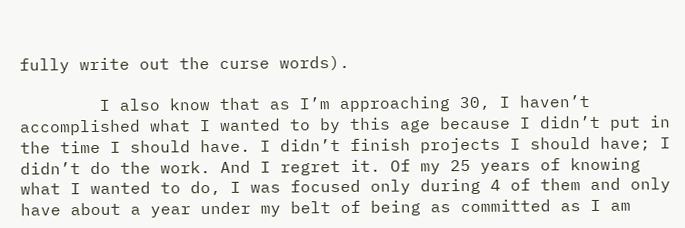fully write out the curse words).

        I also know that as I’m approaching 30, I haven’t accomplished what I wanted to by this age because I didn’t put in the time I should have. I didn’t finish projects I should have; I didn’t do the work. And I regret it. Of my 25 years of knowing what I wanted to do, I was focused only during 4 of them and only have about a year under my belt of being as committed as I am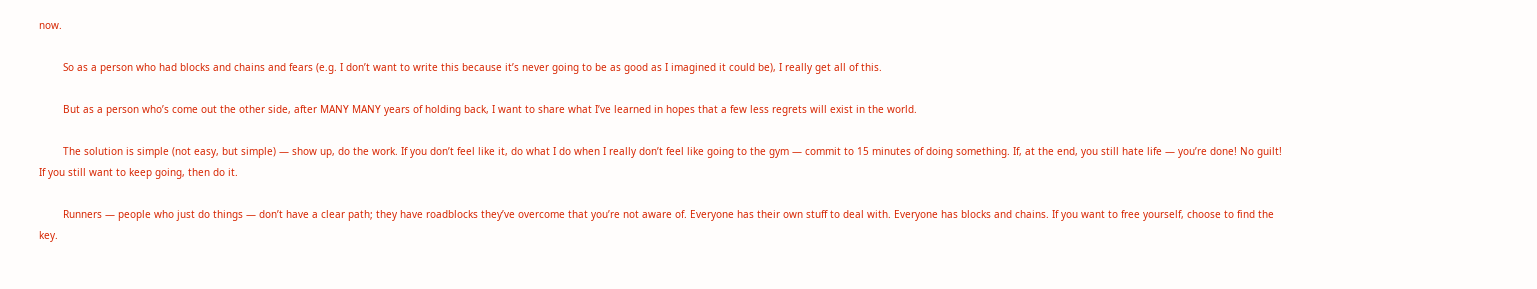now.

        So as a person who had blocks and chains and fears (e.g. I don’t want to write this because it’s never going to be as good as I imagined it could be), I really get all of this.

        But as a person who’s come out the other side, after MANY MANY years of holding back, I want to share what I’ve learned in hopes that a few less regrets will exist in the world.

        The solution is simple (not easy, but simple) — show up, do the work. If you don’t feel like it, do what I do when I really don’t feel like going to the gym — commit to 15 minutes of doing something. If, at the end, you still hate life — you’re done! No guilt! If you still want to keep going, then do it.

        Runners — people who just do things — don’t have a clear path; they have roadblocks they’ve overcome that you’re not aware of. Everyone has their own stuff to deal with. Everyone has blocks and chains. If you want to free yourself, choose to find the key.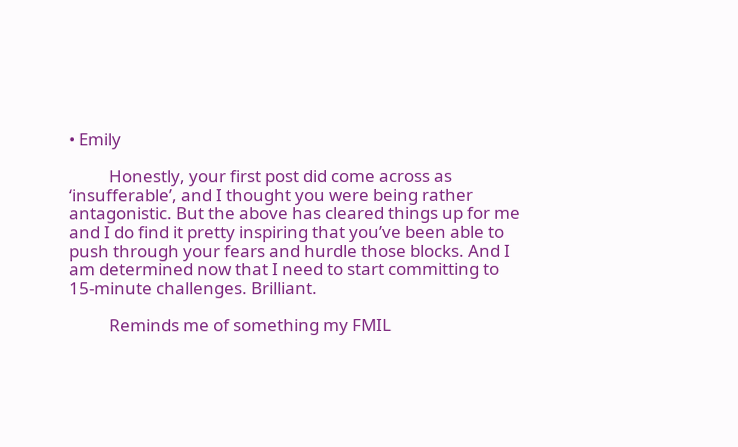• Emily

          Honestly, your first post did come across as ‘insufferable’, and I thought you were being rather antagonistic. But the above has cleared things up for me and I do find it pretty inspiring that you’ve been able to push through your fears and hurdle those blocks. And I am determined now that I need to start committing to 15-minute challenges. Brilliant.

          Reminds me of something my FMIL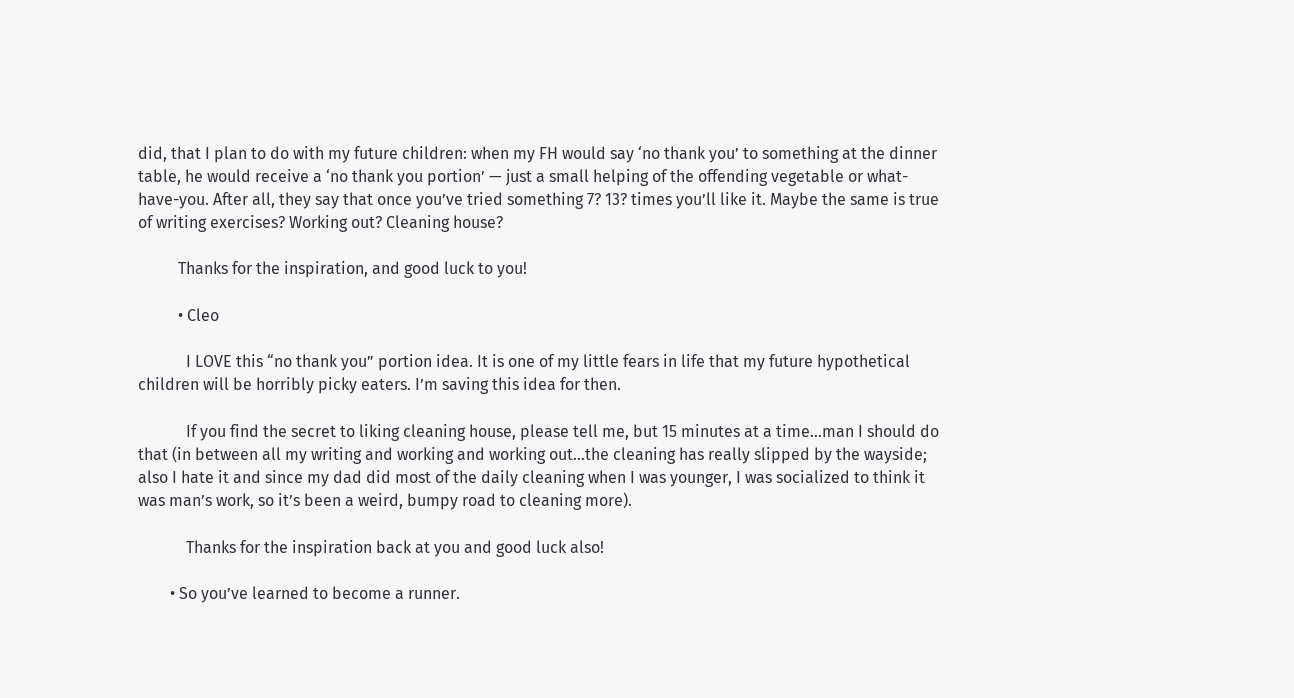did, that I plan to do with my future children: when my FH would say ‘no thank you’ to something at the dinner table, he would receive a ‘no thank you portion’ — just a small helping of the offending vegetable or what-have-you. After all, they say that once you’ve tried something 7? 13? times you’ll like it. Maybe the same is true of writing exercises? Working out? Cleaning house?

          Thanks for the inspiration, and good luck to you!

          • Cleo

            I LOVE this “no thank you” portion idea. It is one of my little fears in life that my future hypothetical children will be horribly picky eaters. I’m saving this idea for then.

            If you find the secret to liking cleaning house, please tell me, but 15 minutes at a time…man I should do that (in between all my writing and working and working out…the cleaning has really slipped by the wayside; also I hate it and since my dad did most of the daily cleaning when I was younger, I was socialized to think it was man’s work, so it’s been a weird, bumpy road to cleaning more).

            Thanks for the inspiration back at you and good luck also!

        • So you’ve learned to become a runner.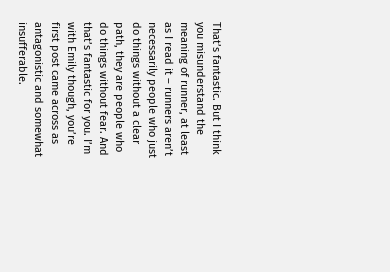That’s fantastic. But I think you misunderstand the meaning of runner, at least as I read it – runners aren’t necessarily people who just do things without a clear path, they are people who do things without fear. And that’s fantastic for you. I’m with Emily though, you’re first post came across as antagonistic and somewhat insufferable.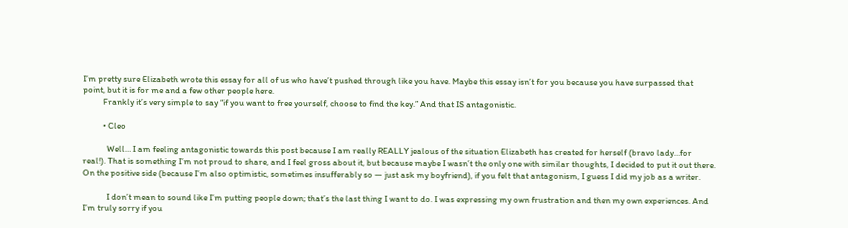I’m pretty sure Elizabeth wrote this essay for all of us who have’t pushed through like you have. Maybe this essay isn’t for you because you have surpassed that point, but it is for me and a few other people here.
          Frankly it’s very simple to say “if you want to free yourself, choose to find the key.” And that IS antagonistic.

          • Cleo

            Well… I am feeling antagonistic towards this post because I am really REALLY jealous of the situation Elizabeth has created for herself (bravo lady…for real!). That is something I’m not proud to share, and I feel gross about it, but because maybe I wasn’t the only one with similar thoughts, I decided to put it out there. On the positive side (because I’m also optimistic, sometimes insufferably so — just ask my boyfriend), if you felt that antagonism, I guess I did my job as a writer.

            I don’t mean to sound like I’m putting people down; that’s the last thing I want to do. I was expressing my own frustration and then my own experiences. And I’m truly sorry if you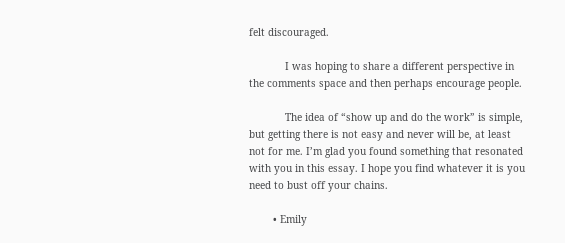felt discouraged.

            I was hoping to share a different perspective in the comments space and then perhaps encourage people.

            The idea of “show up and do the work” is simple, but getting there is not easy and never will be, at least not for me. I’m glad you found something that resonated with you in this essay. I hope you find whatever it is you need to bust off your chains.

        • Emily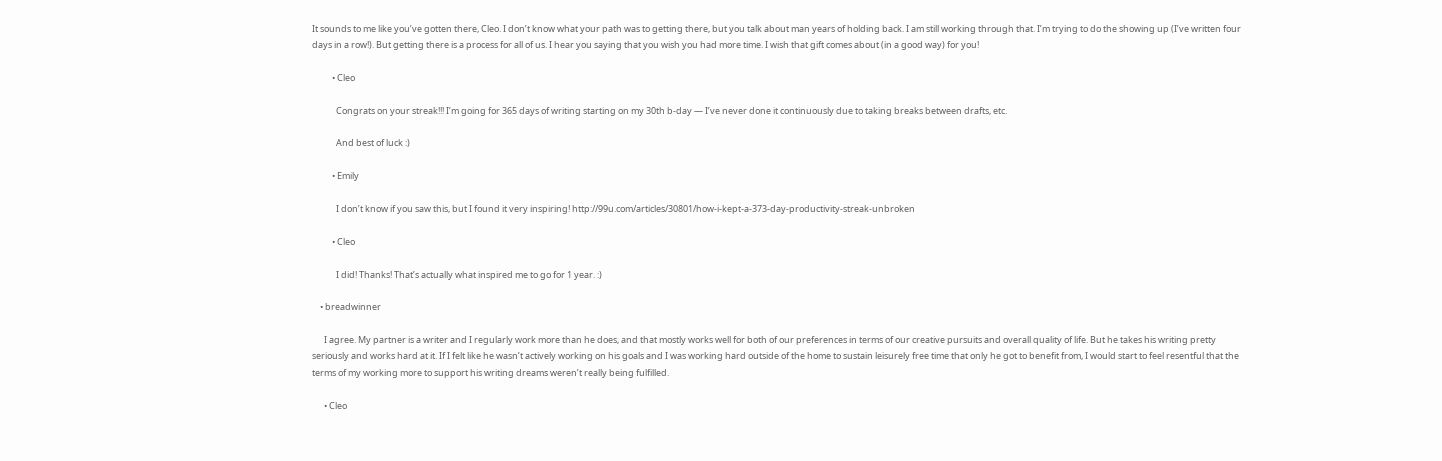It sounds to me like you’ve gotten there, Cleo. I don’t know what your path was to getting there, but you talk about man years of holding back. I am still working through that. I’m trying to do the showing up (I’ve written four days in a row!). But getting there is a process for all of us. I hear you saying that you wish you had more time. I wish that gift comes about (in a good way) for you!

          • Cleo

            Congrats on your streak!!! I’m going for 365 days of writing starting on my 30th b-day — I’ve never done it continuously due to taking breaks between drafts, etc.

            And best of luck :)

          • Emily

            I don’t know if you saw this, but I found it very inspiring! http://99u.com/articles/30801/how-i-kept-a-373-day-productivity-streak-unbroken

          • Cleo

            I did! Thanks! That’s actually what inspired me to go for 1 year. :)

    • breadwinner

      I agree. My partner is a writer and I regularly work more than he does, and that mostly works well for both of our preferences in terms of our creative pursuits and overall quality of life. But he takes his writing pretty seriously and works hard at it. If I felt like he wasn’t actively working on his goals and I was working hard outside of the home to sustain leisurely free time that only he got to benefit from, I would start to feel resentful that the terms of my working more to support his writing dreams weren’t really being fulfilled.

      • Cleo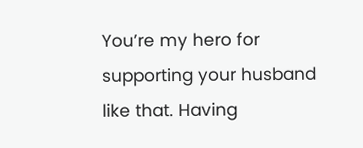You’re my hero for supporting your husband like that. Having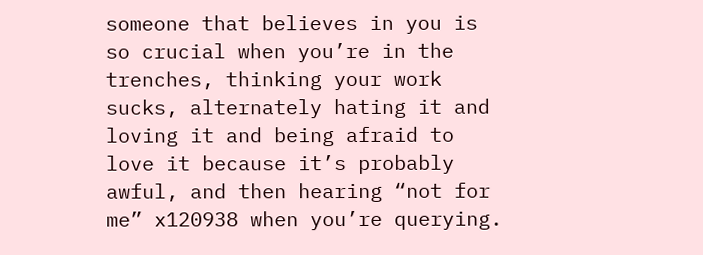someone that believes in you is so crucial when you’re in the trenches, thinking your work sucks, alternately hating it and loving it and being afraid to love it because it’s probably awful, and then hearing “not for me” x120938 when you’re querying.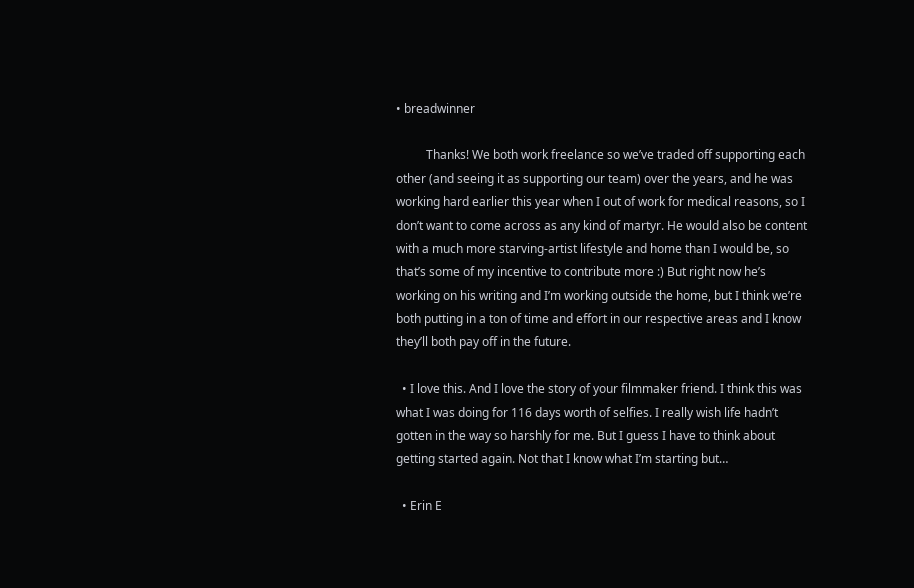• breadwinner

          Thanks! We both work freelance so we’ve traded off supporting each other (and seeing it as supporting our team) over the years, and he was working hard earlier this year when I out of work for medical reasons, so I don’t want to come across as any kind of martyr. He would also be content with a much more starving-artist lifestyle and home than I would be, so that’s some of my incentive to contribute more :) But right now he’s working on his writing and I’m working outside the home, but I think we’re both putting in a ton of time and effort in our respective areas and I know they’ll both pay off in the future.

  • I love this. And I love the story of your filmmaker friend. I think this was what I was doing for 116 days worth of selfies. I really wish life hadn’t gotten in the way so harshly for me. But I guess I have to think about getting started again. Not that I know what I’m starting but…

  • Erin E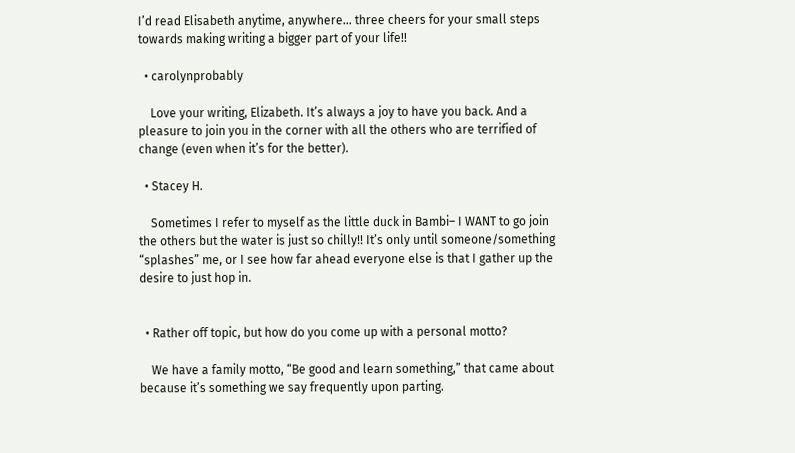I’d read Elisabeth anytime, anywhere… three cheers for your small steps towards making writing a bigger part of your life!!

  • carolynprobably

    Love your writing, Elizabeth. It’s always a joy to have you back. And a pleasure to join you in the corner with all the others who are terrified of change (even when it’s for the better).

  • Stacey H.

    Sometimes I refer to myself as the little duck in Bambi– I WANT to go join the others but the water is just so chilly!! It’s only until someone/something “splashes” me, or I see how far ahead everyone else is that I gather up the desire to just hop in.


  • Rather off topic, but how do you come up with a personal motto?

    We have a family motto, “Be good and learn something,” that came about because it’s something we say frequently upon parting.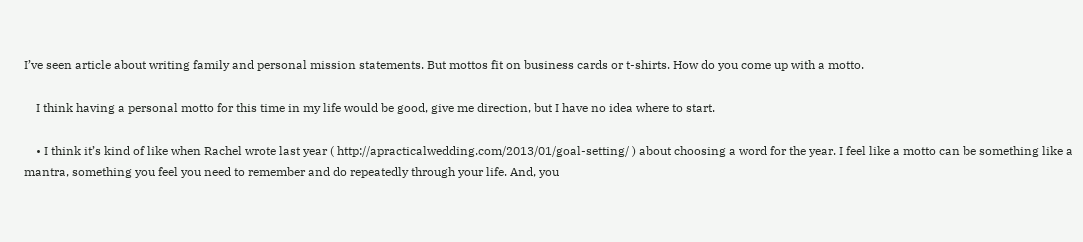I’ve seen article about writing family and personal mission statements. But mottos fit on business cards or t-shirts. How do you come up with a motto.

    I think having a personal motto for this time in my life would be good, give me direction, but I have no idea where to start.

    • I think it’s kind of like when Rachel wrote last year ( http://apracticalwedding.com/2013/01/goal-setting/ ) about choosing a word for the year. I feel like a motto can be something like a mantra, something you feel you need to remember and do repeatedly through your life. And, you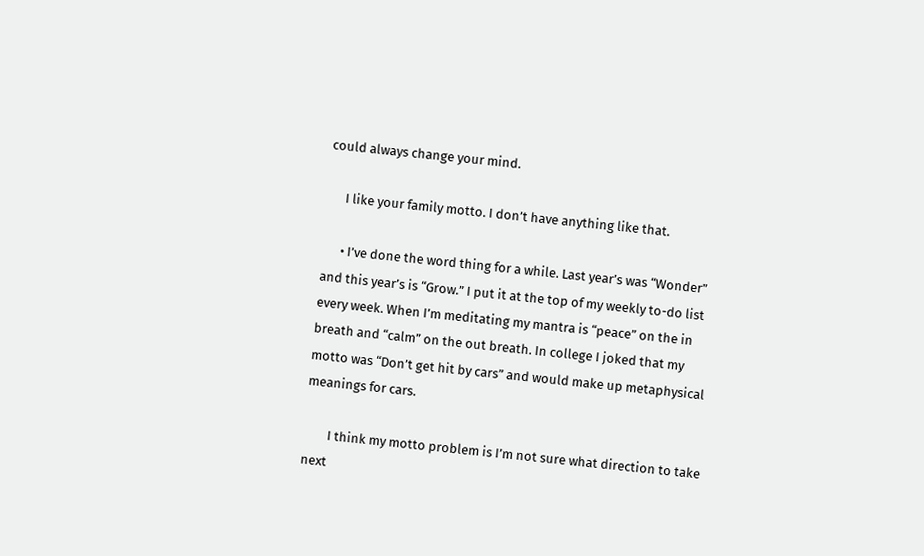could always change your mind.

      I like your family motto. I don’t have anything like that.

      • I’ve done the word thing for a while. Last year’s was “Wonder” and this year’s is “Grow.” I put it at the top of my weekly to-do list every week. When I’m meditating my mantra is “peace” on the in breath and “calm” on the out breath. In college I joked that my motto was “Don’t get hit by cars” and would make up metaphysical meanings for cars.

        I think my motto problem is I’m not sure what direction to take next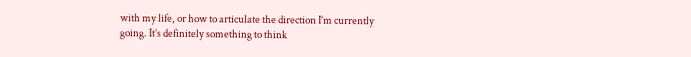with my life, or how to articulate the direction I’m currently going. It’s definitely something to think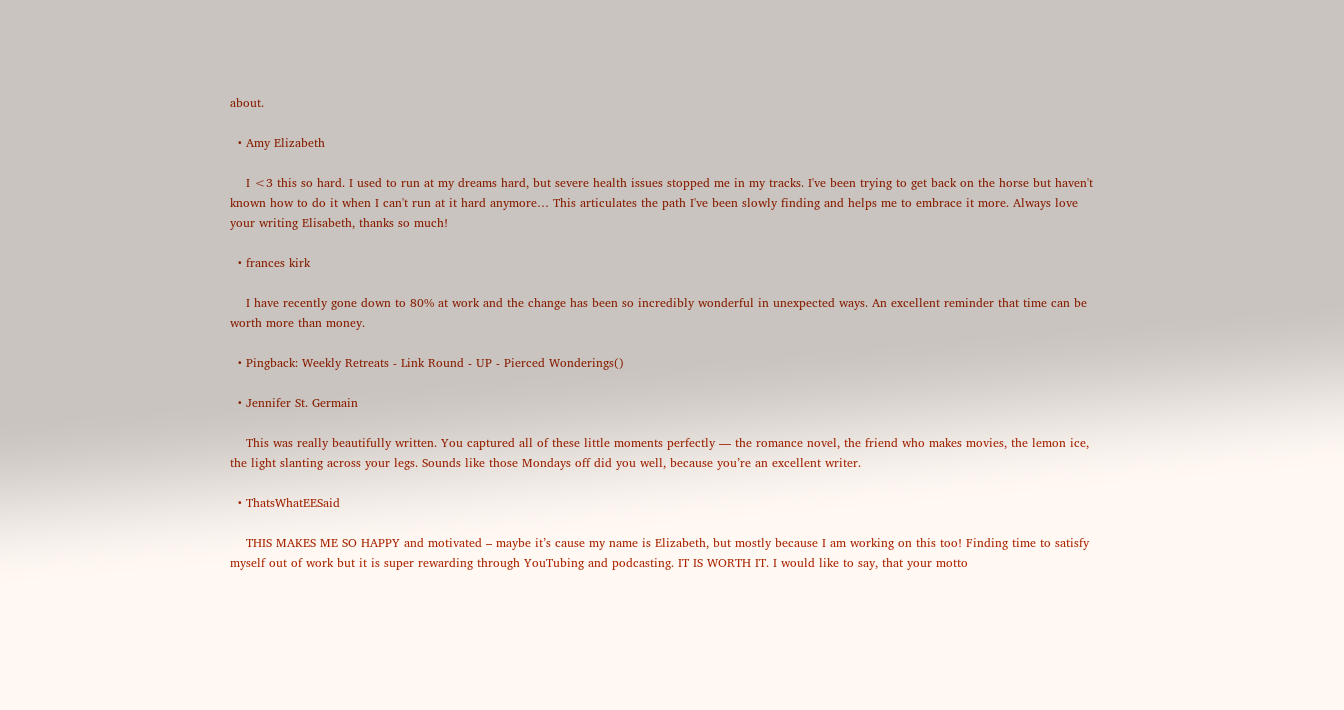about.

  • Amy Elizabeth

    I <3 this so hard. I used to run at my dreams hard, but severe health issues stopped me in my tracks. I've been trying to get back on the horse but haven't known how to do it when I can't run at it hard anymore… This articulates the path I've been slowly finding and helps me to embrace it more. Always love your writing Elisabeth, thanks so much!

  • frances kirk

    I have recently gone down to 80% at work and the change has been so incredibly wonderful in unexpected ways. An excellent reminder that time can be worth more than money.

  • Pingback: Weekly Retreats - Link Round - UP - Pierced Wonderings()

  • Jennifer St. Germain

    This was really beautifully written. You captured all of these little moments perfectly — the romance novel, the friend who makes movies, the lemon ice, the light slanting across your legs. Sounds like those Mondays off did you well, because you’re an excellent writer.

  • ThatsWhatEESaid

    THIS MAKES ME SO HAPPY and motivated – maybe it’s cause my name is Elizabeth, but mostly because I am working on this too! Finding time to satisfy myself out of work but it is super rewarding through YouTubing and podcasting. IT IS WORTH IT. I would like to say, that your motto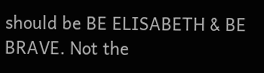should be BE ELISABETH & BE BRAVE. Not the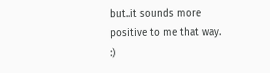but..it sounds more positive to me that way. :)